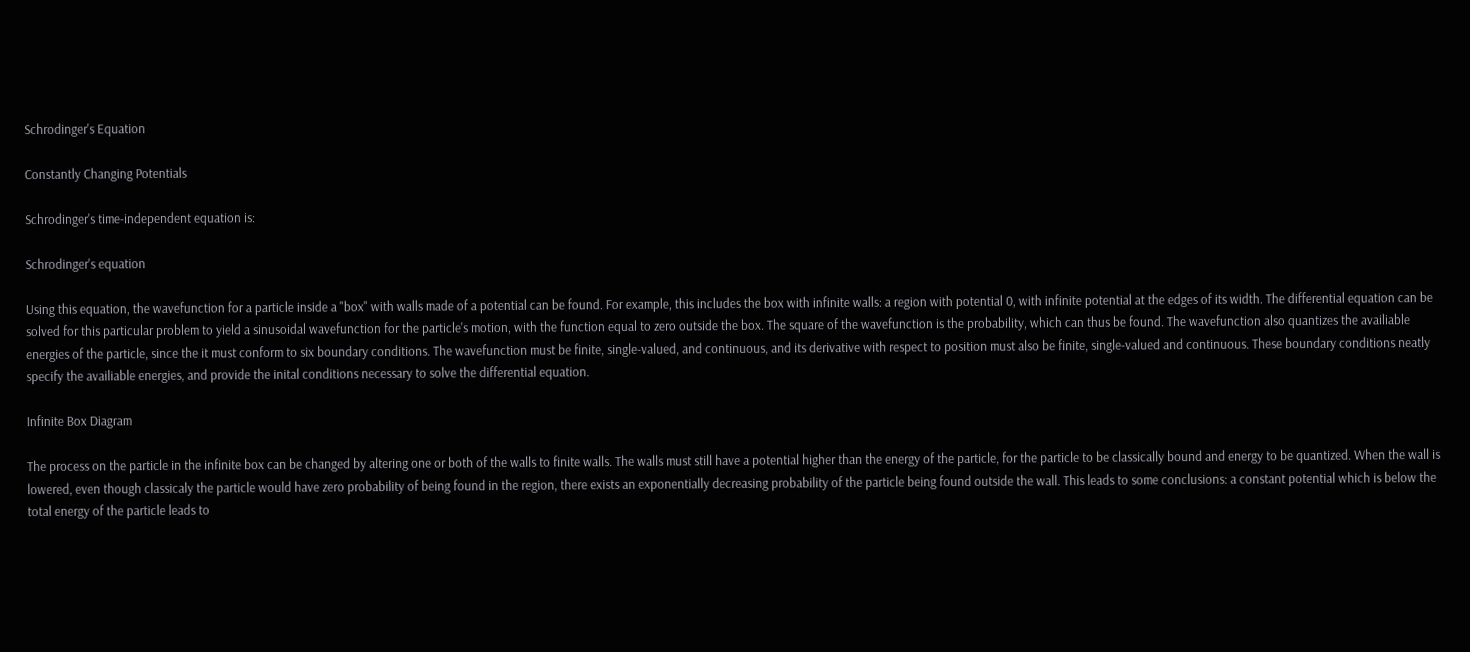Schrodinger's Equation

Constantly Changing Potentials

Schrodinger's time-independent equation is:

Schrodinger's equation

Using this equation, the wavefunction for a particle inside a "box" with walls made of a potential can be found. For example, this includes the box with infinite walls: a region with potential 0, with infinite potential at the edges of its width. The differential equation can be solved for this particular problem to yield a sinusoidal wavefunction for the particle's motion, with the function equal to zero outside the box. The square of the wavefunction is the probability, which can thus be found. The wavefunction also quantizes the availiable energies of the particle, since the it must conform to six boundary conditions. The wavefunction must be finite, single-valued, and continuous, and its derivative with respect to position must also be finite, single-valued and continuous. These boundary conditions neatly specify the availiable energies, and provide the inital conditions necessary to solve the differential equation.

Infinite Box Diagram

The process on the particle in the infinite box can be changed by altering one or both of the walls to finite walls. The walls must still have a potential higher than the energy of the particle, for the particle to be classically bound and energy to be quantized. When the wall is lowered, even though classicaly the particle would have zero probability of being found in the region, there exists an exponentially decreasing probability of the particle being found outside the wall. This leads to some conclusions: a constant potential which is below the total energy of the particle leads to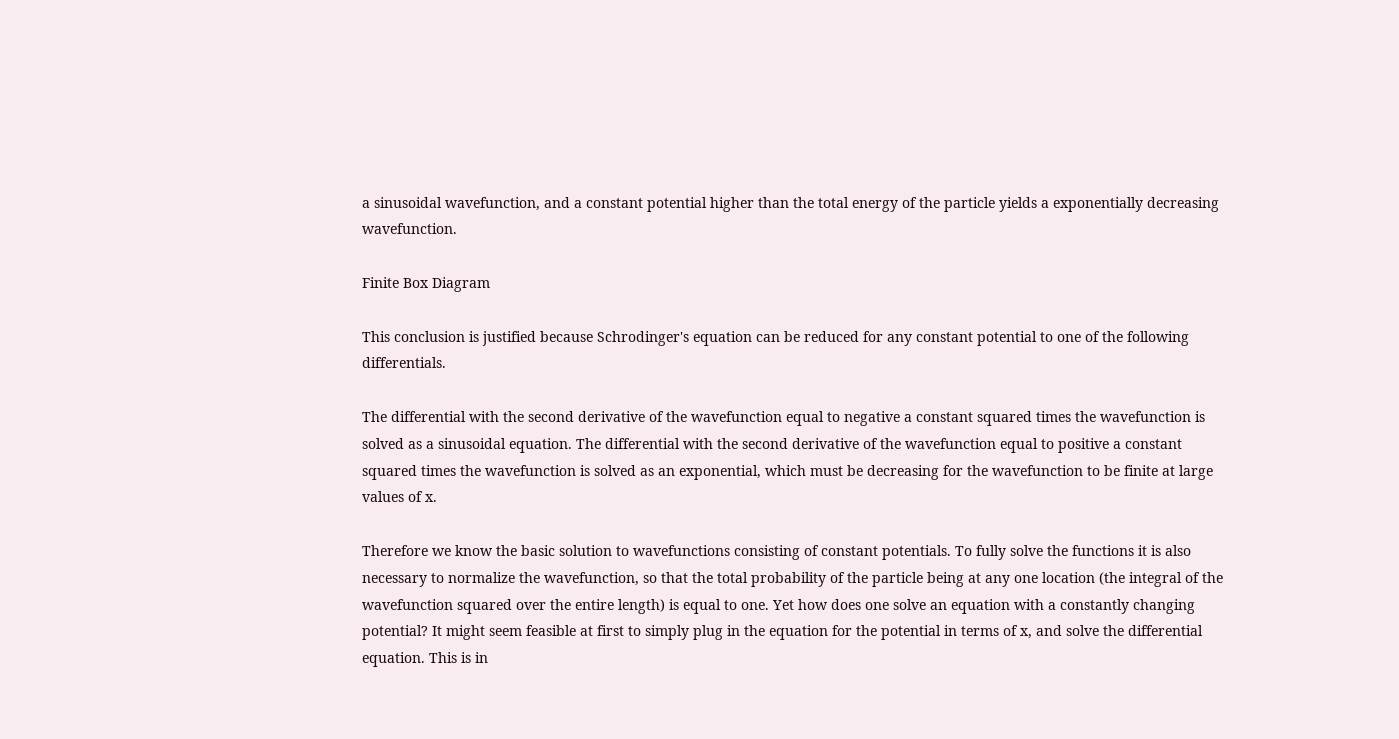a sinusoidal wavefunction, and a constant potential higher than the total energy of the particle yields a exponentially decreasing wavefunction.

Finite Box Diagram

This conclusion is justified because Schrodinger's equation can be reduced for any constant potential to one of the following differentials.

The differential with the second derivative of the wavefunction equal to negative a constant squared times the wavefunction is solved as a sinusoidal equation. The differential with the second derivative of the wavefunction equal to positive a constant squared times the wavefunction is solved as an exponential, which must be decreasing for the wavefunction to be finite at large values of x.

Therefore we know the basic solution to wavefunctions consisting of constant potentials. To fully solve the functions it is also necessary to normalize the wavefunction, so that the total probability of the particle being at any one location (the integral of the wavefunction squared over the entire length) is equal to one. Yet how does one solve an equation with a constantly changing potential? It might seem feasible at first to simply plug in the equation for the potential in terms of x, and solve the differential equation. This is in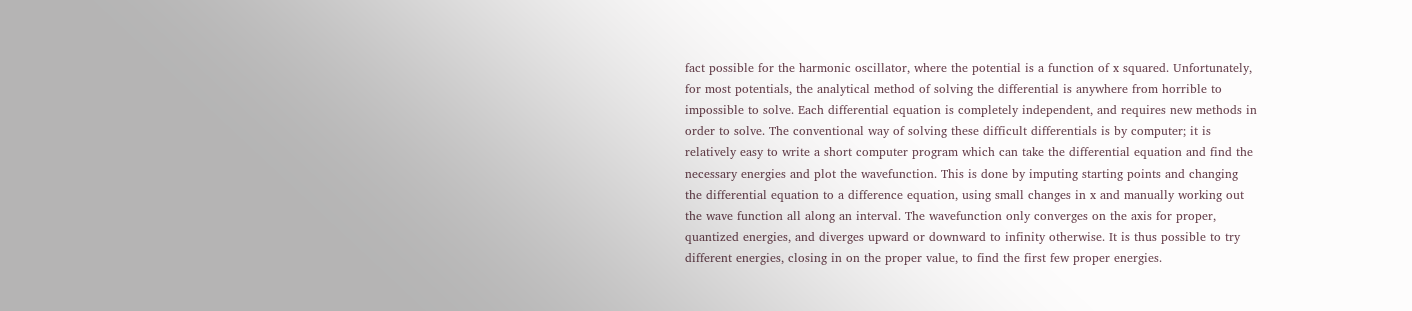fact possible for the harmonic oscillator, where the potential is a function of x squared. Unfortunately, for most potentials, the analytical method of solving the differential is anywhere from horrible to impossible to solve. Each differential equation is completely independent, and requires new methods in order to solve. The conventional way of solving these difficult differentials is by computer; it is relatively easy to write a short computer program which can take the differential equation and find the necessary energies and plot the wavefunction. This is done by imputing starting points and changing the differential equation to a difference equation, using small changes in x and manually working out the wave function all along an interval. The wavefunction only converges on the axis for proper, quantized energies, and diverges upward or downward to infinity otherwise. It is thus possible to try different energies, closing in on the proper value, to find the first few proper energies.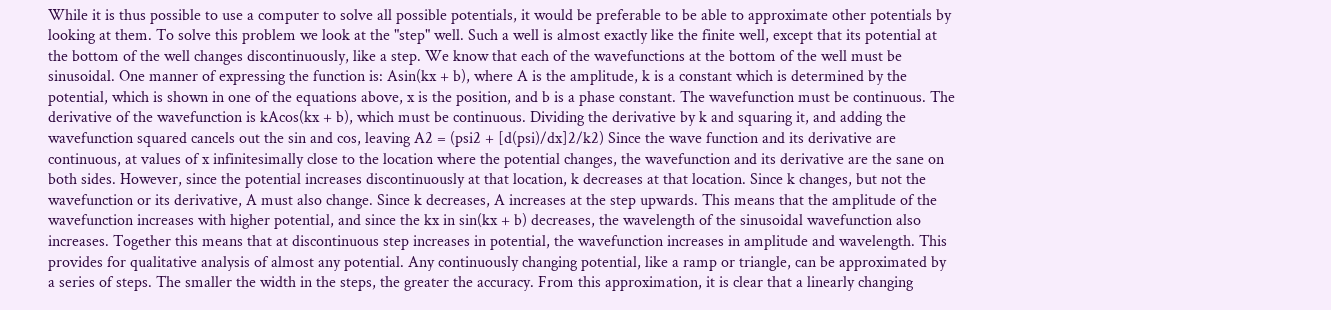While it is thus possible to use a computer to solve all possible potentials, it would be preferable to be able to approximate other potentials by looking at them. To solve this problem we look at the "step" well. Such a well is almost exactly like the finite well, except that its potential at the bottom of the well changes discontinuously, like a step. We know that each of the wavefunctions at the bottom of the well must be sinusoidal. One manner of expressing the function is: Asin(kx + b), where A is the amplitude, k is a constant which is determined by the potential, which is shown in one of the equations above, x is the position, and b is a phase constant. The wavefunction must be continuous. The derivative of the wavefunction is kAcos(kx + b), which must be continuous. Dividing the derivative by k and squaring it, and adding the wavefunction squared cancels out the sin and cos, leaving A2 = (psi2 + [d(psi)/dx]2/k2) Since the wave function and its derivative are continuous, at values of x infinitesimally close to the location where the potential changes, the wavefunction and its derivative are the sane on both sides. However, since the potential increases discontinuously at that location, k decreases at that location. Since k changes, but not the wavefunction or its derivative, A must also change. Since k decreases, A increases at the step upwards. This means that the amplitude of the wavefunction increases with higher potential, and since the kx in sin(kx + b) decreases, the wavelength of the sinusoidal wavefunction also increases. Together this means that at discontinuous step increases in potential, the wavefunction increases in amplitude and wavelength. This provides for qualitative analysis of almost any potential. Any continuously changing potential, like a ramp or triangle, can be approximated by a series of steps. The smaller the width in the steps, the greater the accuracy. From this approximation, it is clear that a linearly changing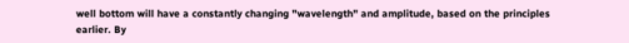well bottom will have a constantly changing "wavelength" and amplitude, based on the principles earlier. By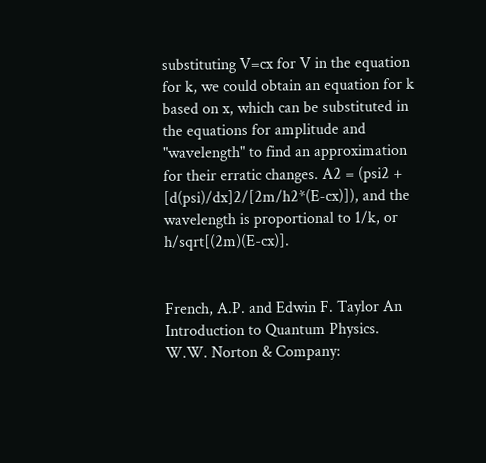substituting V=cx for V in the equation for k, we could obtain an equation for k based on x, which can be substituted in the equations for amplitude and "wavelength" to find an approximation for their erratic changes. A2 = (psi2 + [d(psi)/dx]2/[2m/h2*(E-cx)]), and the wavelength is proportional to 1/k, or h/sqrt[(2m)(E-cx)].


French, A.P. and Edwin F. Taylor An Introduction to Quantum Physics. W.W. Norton & Company: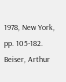1978, New York, pp. 105-182. Beiser, Arthur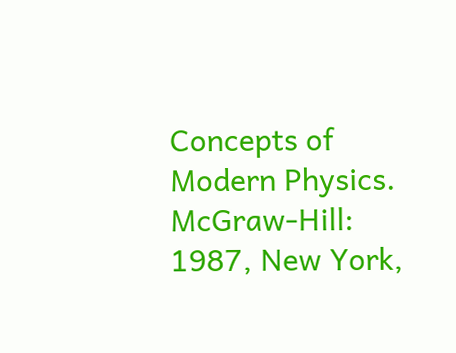Concepts of Modern Physics. McGraw-Hill: 1987, New York,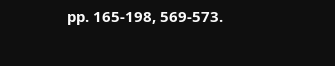pp. 165-198, 569-573.